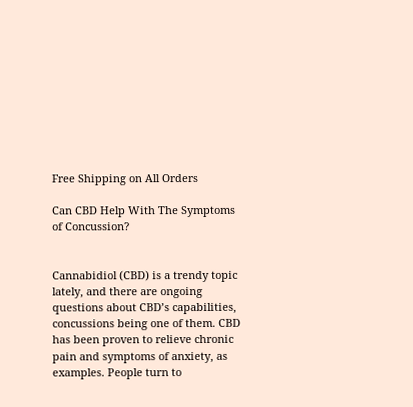Free Shipping on All Orders

Can CBD Help With The Symptoms of Concussion?


Cannabidiol (CBD) is a trendy topic lately, and there are ongoing questions about CBD’s capabilities, concussions being one of them. CBD has been proven to relieve chronic pain and symptoms of anxiety, as examples. People turn to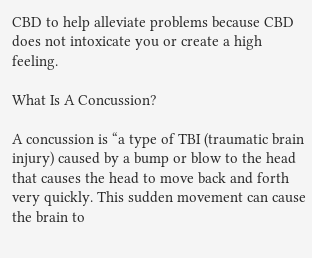CBD to help alleviate problems because CBD does not intoxicate you or create a high feeling.

What Is A Concussion?

A concussion is “a type of TBI (traumatic brain injury) caused by a bump or blow to the head that causes the head to move back and forth very quickly. This sudden movement can cause the brain to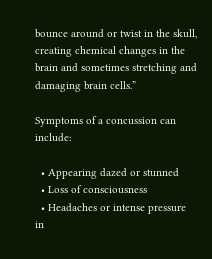bounce around or twist in the skull, creating chemical changes in the brain and sometimes stretching and damaging brain cells.”

Symptoms of a concussion can include:

  • Appearing dazed or stunned
  • Loss of consciousness
  • Headaches or intense pressure in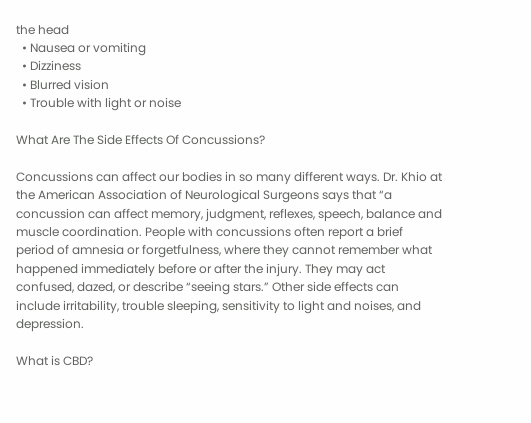the head
  • Nausea or vomiting
  • Dizziness
  • Blurred vision
  • Trouble with light or noise

What Are The Side Effects Of Concussions?

Concussions can affect our bodies in so many different ways. Dr. Khio at the American Association of Neurological Surgeons says that “a concussion can affect memory, judgment, reflexes, speech, balance and muscle coordination. People with concussions often report a brief period of amnesia or forgetfulness, where they cannot remember what happened immediately before or after the injury. They may act confused, dazed, or describe “seeing stars.” Other side effects can include irritability, trouble sleeping, sensitivity to light and noises, and depression.

What is CBD?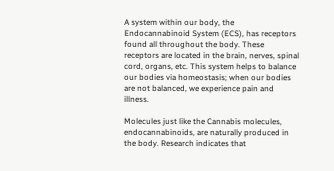A system within our body, the Endocannabinoid System (ECS), has receptors found all throughout the body. These receptors are located in the brain, nerves, spinal cord, organs, etc. This system helps to balance our bodies via homeostasis; when our bodies are not balanced, we experience pain and illness.

Molecules just like the Cannabis molecules, endocannabinoids, are naturally produced in the body. Research indicates that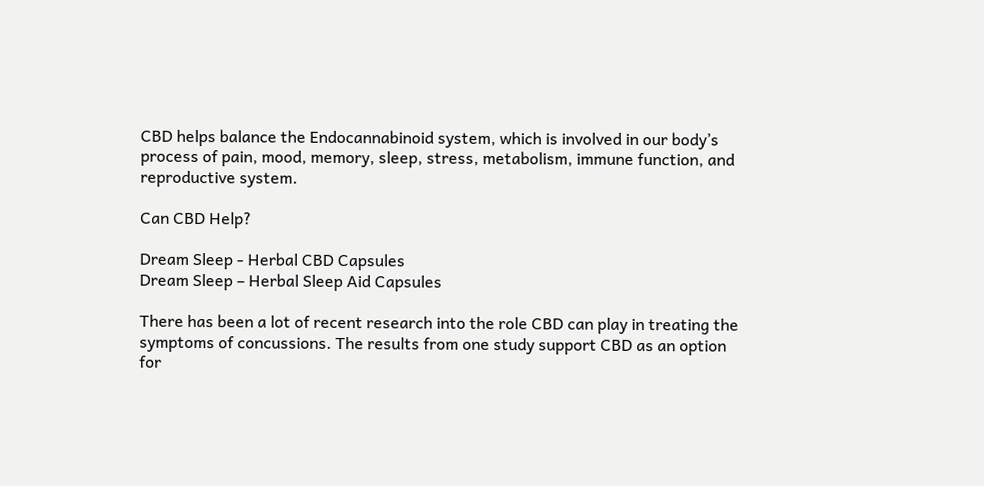CBD helps balance the Endocannabinoid system, which is involved in our body’s process of pain, mood, memory, sleep, stress, metabolism, immune function, and reproductive system.

Can CBD Help?

Dream Sleep - Herbal CBD Capsules
Dream Sleep – Herbal Sleep Aid Capsules

There has been a lot of recent research into the role CBD can play in treating the symptoms of concussions. The results from one study support CBD as an option for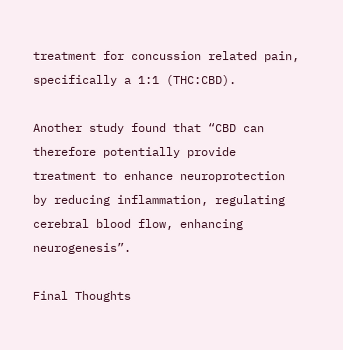treatment for concussion related pain, specifically a 1:1 (THC:CBD).

Another study found that “CBD can therefore potentially provide treatment to enhance neuroprotection by reducing inflammation, regulating cerebral blood flow, enhancing neurogenesis”.

Final Thoughts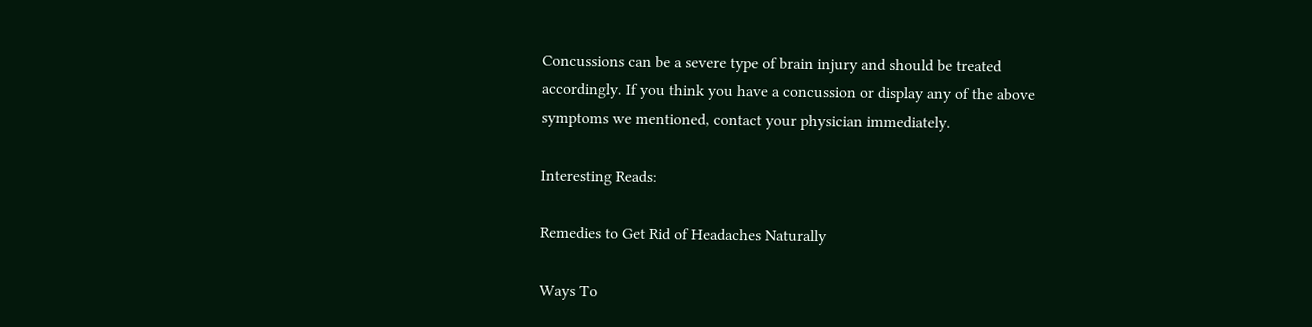Concussions can be a severe type of brain injury and should be treated accordingly. If you think you have a concussion or display any of the above symptoms we mentioned, contact your physician immediately.

Interesting Reads:

Remedies to Get Rid of Headaches Naturally

Ways To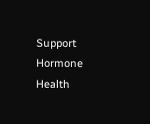Support Hormone Health